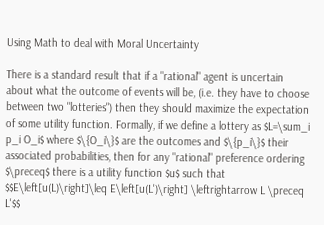Using Math to deal with Moral Uncertainty

There is a standard result that if a "rational" agent is uncertain about what the outcome of events will be, (i.e. they have to choose between two "lotteries") then they should maximize the expectation of some utility function. Formally, if we define a lottery as $L=\sum_i p_i O_i$ where $\{O_i\}$ are the outcomes and $\{p_i\}$ their associated probabilities, then for any "rational" preference ordering $\preceq$ there is a utility function $u$ such that
$$E\left[u(L)\right]\leq E\left[u(L')\right] \leftrightarrow L \preceq L'$$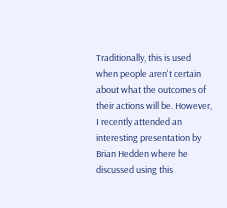Traditionally, this is used when people aren't certain about what the outcomes of their actions will be. However, I recently attended an interesting presentation by Brian Hedden where he discussed using this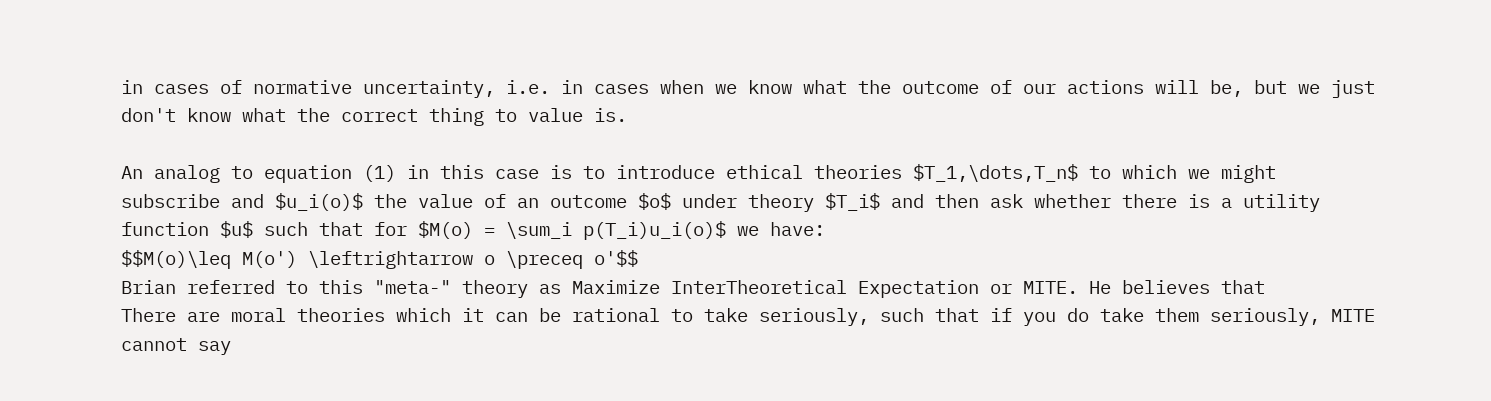in cases of normative uncertainty, i.e. in cases when we know what the outcome of our actions will be, but we just don't know what the correct thing to value is.

An analog to equation (1) in this case is to introduce ethical theories $T_1,\dots,T_n$ to which we might subscribe and $u_i(o)$ the value of an outcome $o$ under theory $T_i$ and then ask whether there is a utility function $u$ such that for $M(o) = \sum_i p(T_i)u_i(o)$ we have:
$$M(o)\leq M(o') \leftrightarrow o \preceq o'$$
Brian referred to this "meta-" theory as Maximize InterTheoretical Expectation or MITE. He believes that
There are moral theories which it can be rational to take seriously, such that if you do take them seriously, MITE cannot say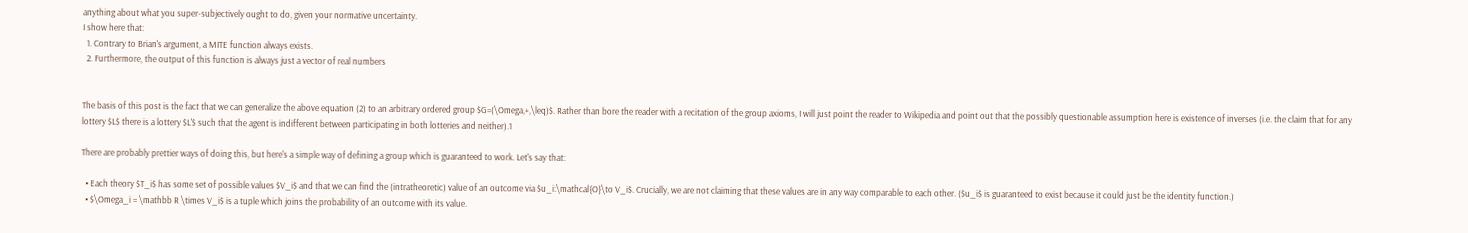anything about what you super-subjectively ought to do, given your normative uncertainty.
I show here that:
  1. Contrary to Brian's argument, a MITE function always exists.
  2. Furthermore, the output of this function is always just a vector of real numbers


The basis of this post is the fact that we can generalize the above equation (2) to an arbitrary ordered group $G=(\Omega,+,\leq)$. Rather than bore the reader with a recitation of the group axioms, I will just point the reader to Wikipedia and point out that the possibly questionable assumption here is existence of inverses (i.e. the claim that for any lottery $L$ there is a lottery $L'$ such that the agent is indifferent between participating in both lotteries and neither).1

There are probably prettier ways of doing this, but here's a simple way of defining a group which is guaranteed to work. Let's say that:

  • Each theory $T_i$ has some set of possible values $V_i$ and that we can find the (intratheoretic) value of an outcome via $u_i:\mathcal{O}\to V_i$. Crucially, we are not claiming that these values are in any way comparable to each other. ($u_i$ is guaranteed to exist because it could just be the identity function.)
  • $\Omega_i = \mathbb R \times V_i$ is a tuple which joins the probability of an outcome with its value.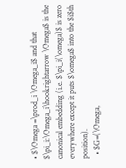• $\Omega =\prod_i \Omega_i$ and that $\pi_i:\Omega_i\hookrightarrow \Omega$ is the canonical embedding (i.e. $\pi_i(\omega)$ is zero everywhere except it puts $\omega$ into the $i$th position).
  • $G=(\Omega,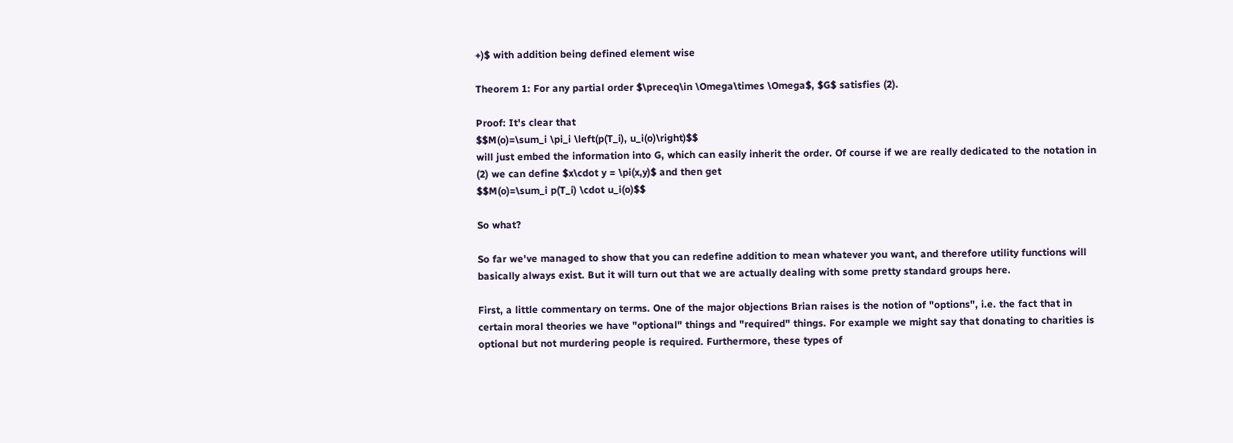+)$ with addition being defined element wise

Theorem 1: For any partial order $\preceq\in \Omega\times \Omega$, $G$ satisfies (2).

Proof: It's clear that
$$M(o)=\sum_i \pi_i \left(p(T_i), u_i(o)\right)$$
will just embed the information into G, which can easily inherit the order. Of course if we are really dedicated to the notation in (2) we can define $x\cdot y = \pi(x,y)$ and then get
$$M(o)=\sum_i p(T_i) \cdot u_i(o)$$

So what?

So far we've managed to show that you can redefine addition to mean whatever you want, and therefore utility functions will basically always exist. But it will turn out that we are actually dealing with some pretty standard groups here.

First, a little commentary on terms. One of the major objections Brian raises is the notion of "options", i.e. the fact that in certain moral theories we have "optional" things and "required" things. For example we might say that donating to charities is optional but not murdering people is required. Furthermore, these types of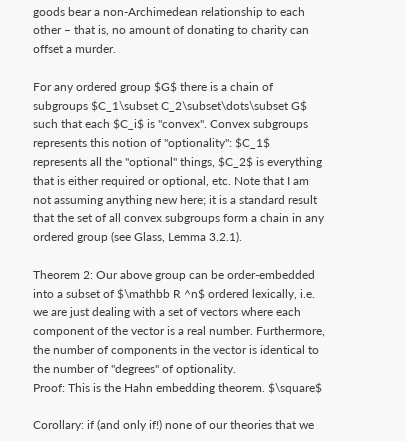goods bear a non-Archimedean relationship to each other – that is, no amount of donating to charity can offset a murder.

For any ordered group $G$ there is a chain of subgroups $C_1\subset C_2\subset\dots\subset G$ such that each $C_i$ is "convex". Convex subgroups represents this notion of "optionality": $C_1$ represents all the "optional" things, $C_2$ is everything that is either required or optional, etc. Note that I am not assuming anything new here; it is a standard result that the set of all convex subgroups form a chain in any ordered group (see Glass, Lemma 3.2.1).

Theorem 2: Our above group can be order-embedded into a subset of $\mathbb R ^n$ ordered lexically, i.e. we are just dealing with a set of vectors where each component of the vector is a real number. Furthermore, the number of components in the vector is identical to the number of "degrees" of optionality.
Proof: This is the Hahn embedding theorem. $\square$

Corollary: if (and only if!) none of our theories that we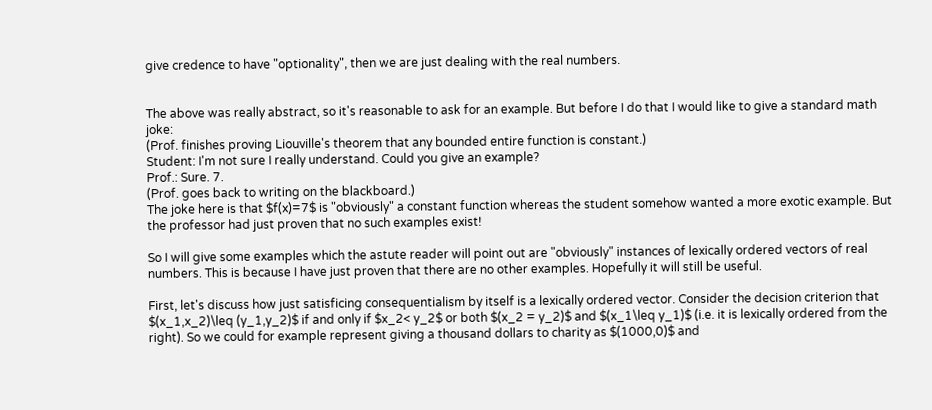give credence to have "optionality", then we are just dealing with the real numbers.


The above was really abstract, so it's reasonable to ask for an example. But before I do that I would like to give a standard math joke:
(Prof. finishes proving Liouville's theorem that any bounded entire function is constant.)
Student: I'm not sure I really understand. Could you give an example?
Prof.: Sure. 7.
(Prof. goes back to writing on the blackboard.)
The joke here is that $f(x)=7$ is "obviously" a constant function whereas the student somehow wanted a more exotic example. But the professor had just proven that no such examples exist!

So I will give some examples which the astute reader will point out are "obviously" instances of lexically ordered vectors of real numbers. This is because I have just proven that there are no other examples. Hopefully it will still be useful.

First, let's discuss how just satisficing consequentialism by itself is a lexically ordered vector. Consider the decision criterion that $(x_1,x_2)\leq (y_1,y_2)$ if and only if $x_2< y_2$ or both $(x_2 = y_2)$ and $(x_1\leq y_1)$ (i.e. it is lexically ordered from the right). So we could for example represent giving a thousand dollars to charity as $(1000,0)$ and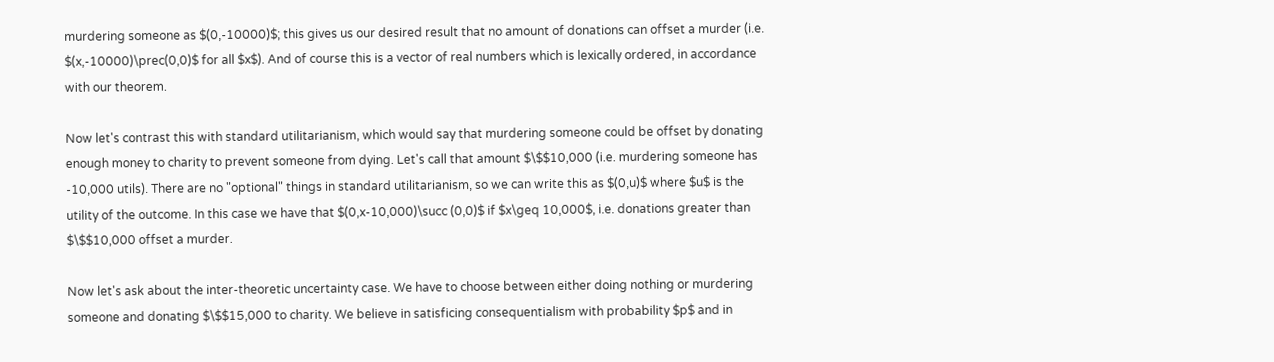murdering someone as $(0,-10000)$; this gives us our desired result that no amount of donations can offset a murder (i.e. $(x,-10000)\prec(0,0)$ for all $x$). And of course this is a vector of real numbers which is lexically ordered, in accordance with our theorem.

Now let's contrast this with standard utilitarianism, which would say that murdering someone could be offset by donating enough money to charity to prevent someone from dying. Let's call that amount $\$$10,000 (i.e. murdering someone has -10,000 utils). There are no "optional" things in standard utilitarianism, so we can write this as $(0,u)$ where $u$ is the utility of the outcome. In this case we have that $(0,x-10,000)\succ (0,0)$ if $x\geq 10,000$, i.e. donations greater than $\$$10,000 offset a murder.

Now let's ask about the inter-theoretic uncertainty case. We have to choose between either doing nothing or murdering someone and donating $\$$15,000 to charity. We believe in satisficing consequentialism with probability $p$ and in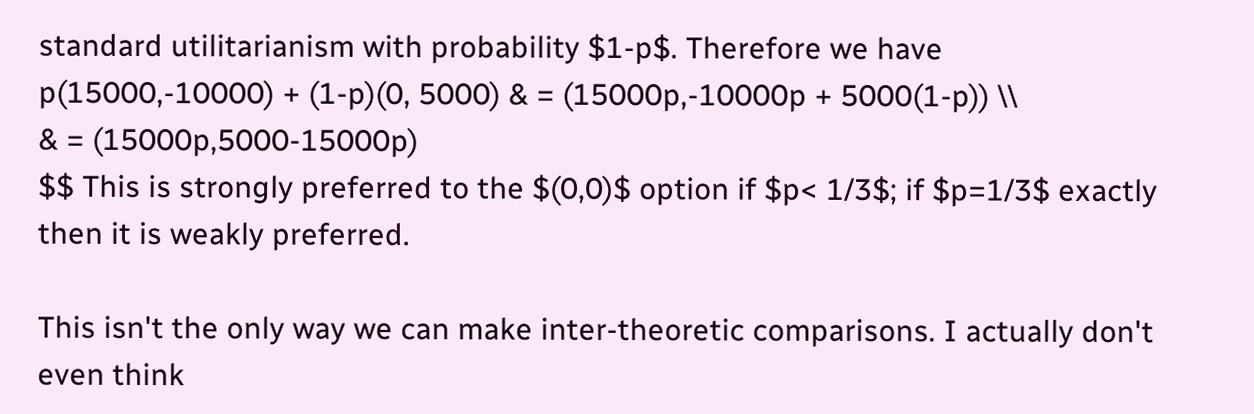standard utilitarianism with probability $1-p$. Therefore we have
p(15000,-10000) + (1-p)(0, 5000) & = (15000p,-10000p + 5000(1-p)) \\
& = (15000p,5000-15000p)
$$ This is strongly preferred to the $(0,0)$ option if $p< 1/3$; if $p=1/3$ exactly then it is weakly preferred.

This isn't the only way we can make inter-theoretic comparisons. I actually don't even think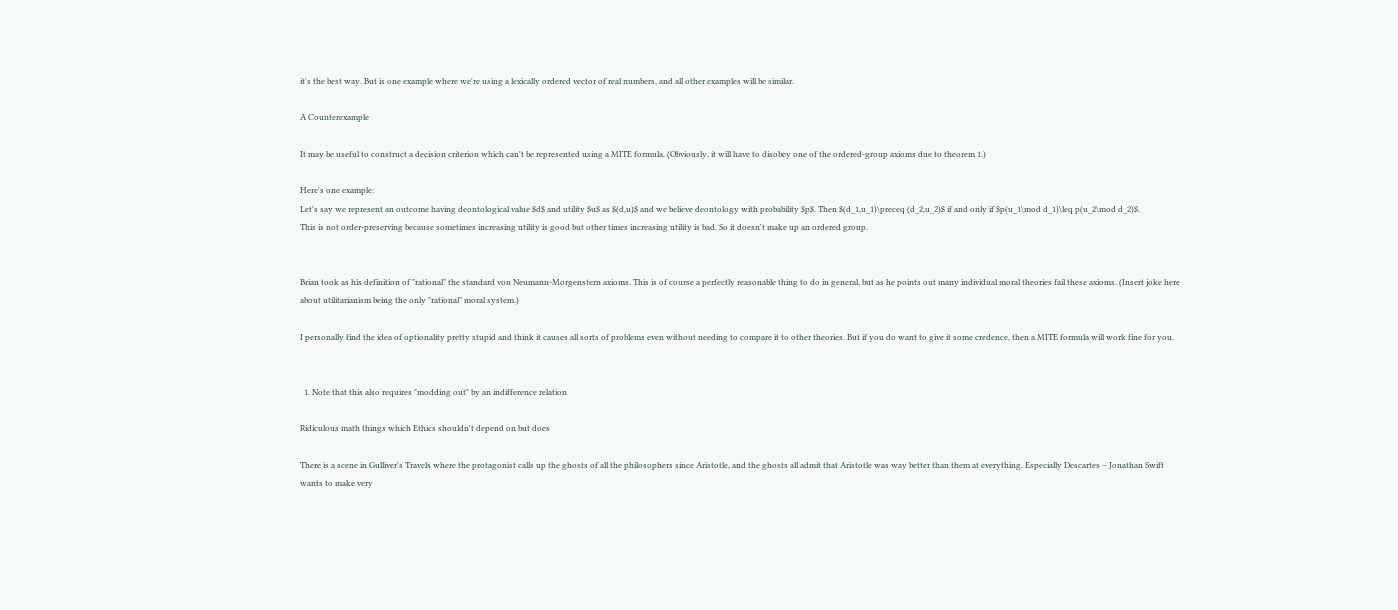it's the best way. But is one example where we're using a lexically ordered vector of real numbers, and all other examples will be similar.

A Counterexample

It may be useful to construct a decision criterion which can't be represented using a MITE formula. (Obviously, it will have to disobey one of the ordered-group axioms due to theorem 1.)

Here's one example:
Let's say we represent an outcome having deontological value $d$ and utility $u$ as $(d,u)$ and we believe deontology with probability $p$. Then $(d_1,u_1)\preceq (d_2,u_2)$ if and only if $p(u_1\mod d_1)\leq p(u_2\mod d_2)$.
This is not order-preserving because sometimes increasing utility is good but other times increasing utility is bad. So it doesn't make up an ordered group.


Brian took as his definition of "rational" the standard von Neumann-Morgenstern axioms. This is of course a perfectly reasonable thing to do in general, but as he points out many individual moral theories fail these axioms. (Insert joke here about utilitarianism being the only "rational" moral system.)

I personally find the idea of optionality pretty stupid and think it causes all sorts of problems even without needing to compare it to other theories. But if you do want to give it some credence, then a MITE formula will work fine for you.


  1. Note that this also requires "modding out" by an indifference relation

Ridiculous math things which Ethics shouldn't depend on but does

There is a scene in Gulliver's Travels where the protagonist calls up the ghosts of all the philosophers since Aristotle, and the ghosts all admit that Aristotle was way better than them at everything. Especially Descartes – Jonathan Swift wants to make very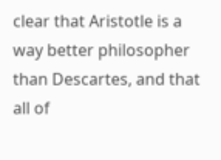clear that Aristotle is a way better philosopher than Descartes, and that all of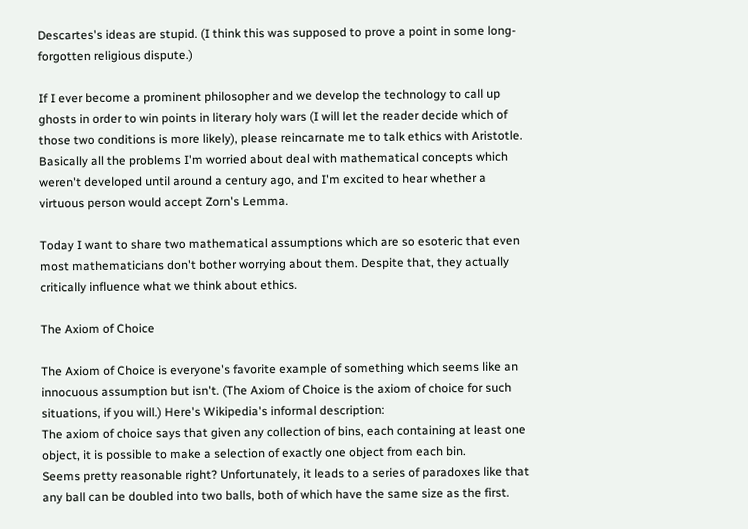Descartes's ideas are stupid. (I think this was supposed to prove a point in some long-forgotten religious dispute.)

If I ever become a prominent philosopher and we develop the technology to call up ghosts in order to win points in literary holy wars (I will let the reader decide which of those two conditions is more likely), please reincarnate me to talk ethics with Aristotle. Basically all the problems I'm worried about deal with mathematical concepts which weren't developed until around a century ago, and I'm excited to hear whether a virtuous person would accept Zorn's Lemma.

Today I want to share two mathematical assumptions which are so esoteric that even most mathematicians don't bother worrying about them. Despite that, they actually critically influence what we think about ethics.

The Axiom of Choice

The Axiom of Choice is everyone's favorite example of something which seems like an innocuous assumption but isn't. (The Axiom of Choice is the axiom of choice for such situations, if you will.) Here's Wikipedia's informal description:
The axiom of choice says that given any collection of bins, each containing at least one object, it is possible to make a selection of exactly one object from each bin.
Seems pretty reasonable right? Unfortunately, it leads to a series of paradoxes like that any ball can be doubled into two balls, both of which have the same size as the first.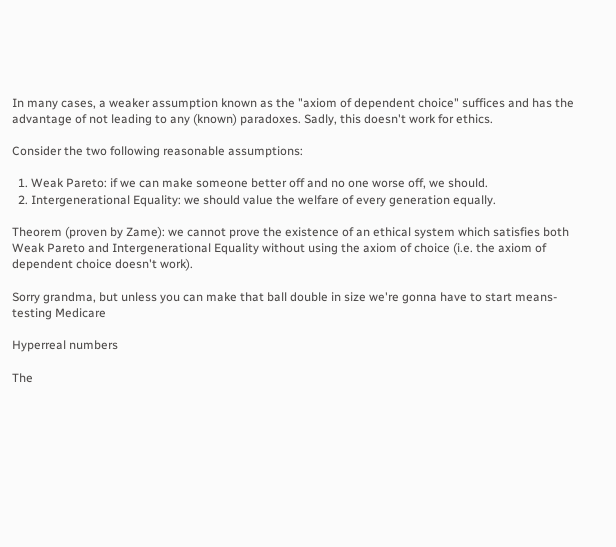In many cases, a weaker assumption known as the "axiom of dependent choice" suffices and has the advantage of not leading to any (known) paradoxes. Sadly, this doesn't work for ethics.

Consider the two following reasonable assumptions:

  1. Weak Pareto: if we can make someone better off and no one worse off, we should.
  2. Intergenerational Equality: we should value the welfare of every generation equally.

Theorem (proven by Zame): we cannot prove the existence of an ethical system which satisfies both Weak Pareto and Intergenerational Equality without using the axiom of choice (i.e. the axiom of dependent choice doesn't work).

Sorry grandma, but unless you can make that ball double in size we're gonna have to start means-testing Medicare

Hyperreal numbers

The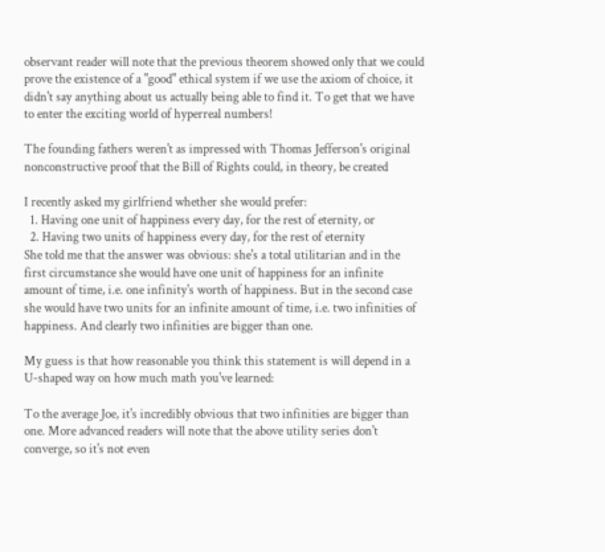observant reader will note that the previous theorem showed only that we could prove the existence of a "good" ethical system if we use the axiom of choice, it didn't say anything about us actually being able to find it. To get that we have to enter the exciting world of hyperreal numbers!

The founding fathers weren't as impressed with Thomas Jefferson's original nonconstructive proof that the Bill of Rights could, in theory, be created

I recently asked my girlfriend whether she would prefer:
  1. Having one unit of happiness every day, for the rest of eternity, or
  2. Having two units of happiness every day, for the rest of eternity
She told me that the answer was obvious: she's a total utilitarian and in the first circumstance she would have one unit of happiness for an infinite amount of time, i.e. one infinity's worth of happiness. But in the second case she would have two units for an infinite amount of time, i.e. two infinities of happiness. And clearly two infinities are bigger than one.

My guess is that how reasonable you think this statement is will depend in a U-shaped way on how much math you've learned:

To the average Joe, it's incredibly obvious that two infinities are bigger than one. More advanced readers will note that the above utility series don't converge, so it's not even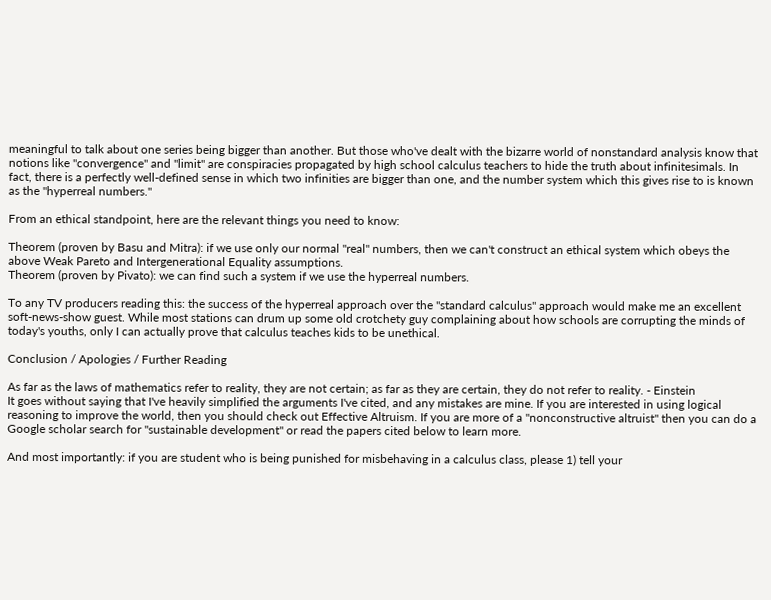meaningful to talk about one series being bigger than another. But those who've dealt with the bizarre world of nonstandard analysis know that notions like "convergence" and "limit" are conspiracies propagated by high school calculus teachers to hide the truth about infinitesimals. In fact, there is a perfectly well-defined sense in which two infinities are bigger than one, and the number system which this gives rise to is known as the "hyperreal numbers."

From an ethical standpoint, here are the relevant things you need to know:

Theorem (proven by Basu and Mitra): if we use only our normal "real" numbers, then we can't construct an ethical system which obeys the above Weak Pareto and Intergenerational Equality assumptions.
Theorem (proven by Pivato): we can find such a system if we use the hyperreal numbers.

To any TV producers reading this: the success of the hyperreal approach over the "standard calculus" approach would make me an excellent soft-news-show guest. While most stations can drum up some old crotchety guy complaining about how schools are corrupting the minds of today's youths, only I can actually prove that calculus teaches kids to be unethical.

Conclusion / Apologies / Further Reading

As far as the laws of mathematics refer to reality, they are not certain; as far as they are certain, they do not refer to reality. - Einstein
It goes without saying that I've heavily simplified the arguments I've cited, and any mistakes are mine. If you are interested in using logical reasoning to improve the world, then you should check out Effective Altruism. If you are more of a "nonconstructive altruist" then you can do a Google scholar search for "sustainable development" or read the papers cited below to learn more.

And most importantly: if you are student who is being punished for misbehaving in a calculus class, please 1) tell your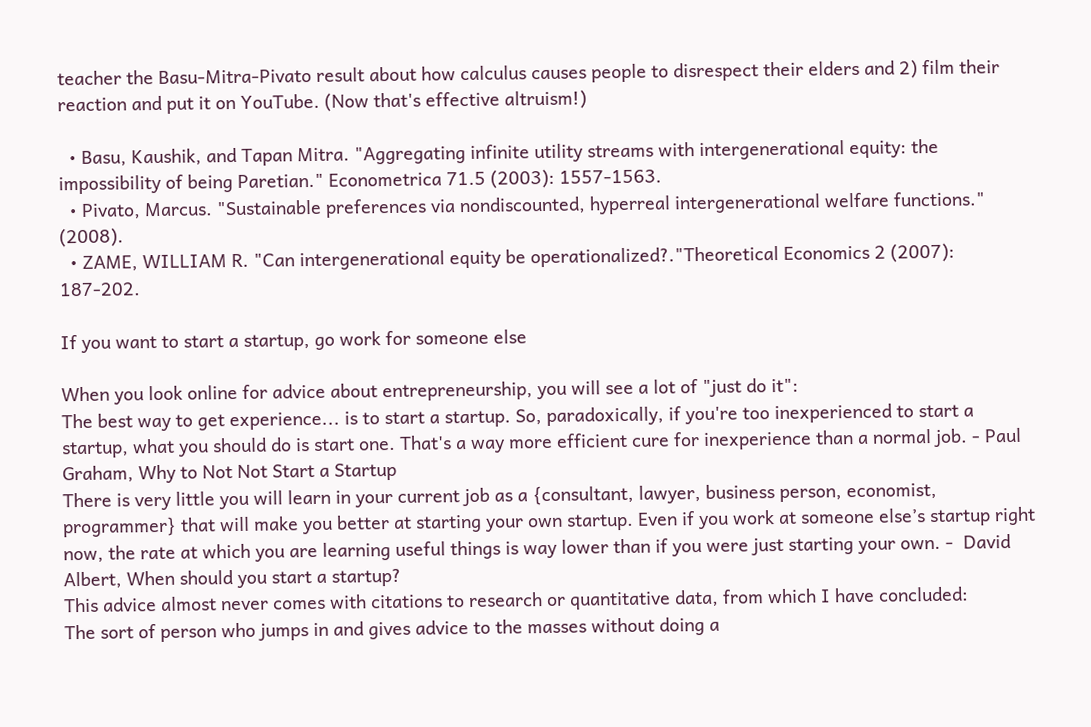teacher the Basu-Mitra-Pivato result about how calculus causes people to disrespect their elders and 2) film their reaction and put it on YouTube. (Now that's effective altruism!)

  • Basu, Kaushik, and Tapan Mitra. "Aggregating infinite utility streams with intergenerational equity: the impossibility of being Paretian." Econometrica 71.5 (2003): 1557-1563.
  • Pivato, Marcus. "Sustainable preferences via nondiscounted, hyperreal intergenerational welfare functions." (2008).
  • ZAME, WILLIAM R. "Can intergenerational equity be operationalized?."Theoretical Economics 2 (2007): 187-202.

If you want to start a startup, go work for someone else

When you look online for advice about entrepreneurship, you will see a lot of "just do it":
The best way to get experience... is to start a startup. So, paradoxically, if you're too inexperienced to start a startup, what you should do is start one. That's a way more efficient cure for inexperience than a normal job. - Paul Graham, Why to Not Not Start a Startup
There is very little you will learn in your current job as a {consultant, lawyer, business person, economist, programmer} that will make you better at starting your own startup. Even if you work at someone else’s startup right now, the rate at which you are learning useful things is way lower than if you were just starting your own. -  David Albert, When should you start a startup?
This advice almost never comes with citations to research or quantitative data, from which I have concluded:
The sort of person who jumps in and gives advice to the masses without doing a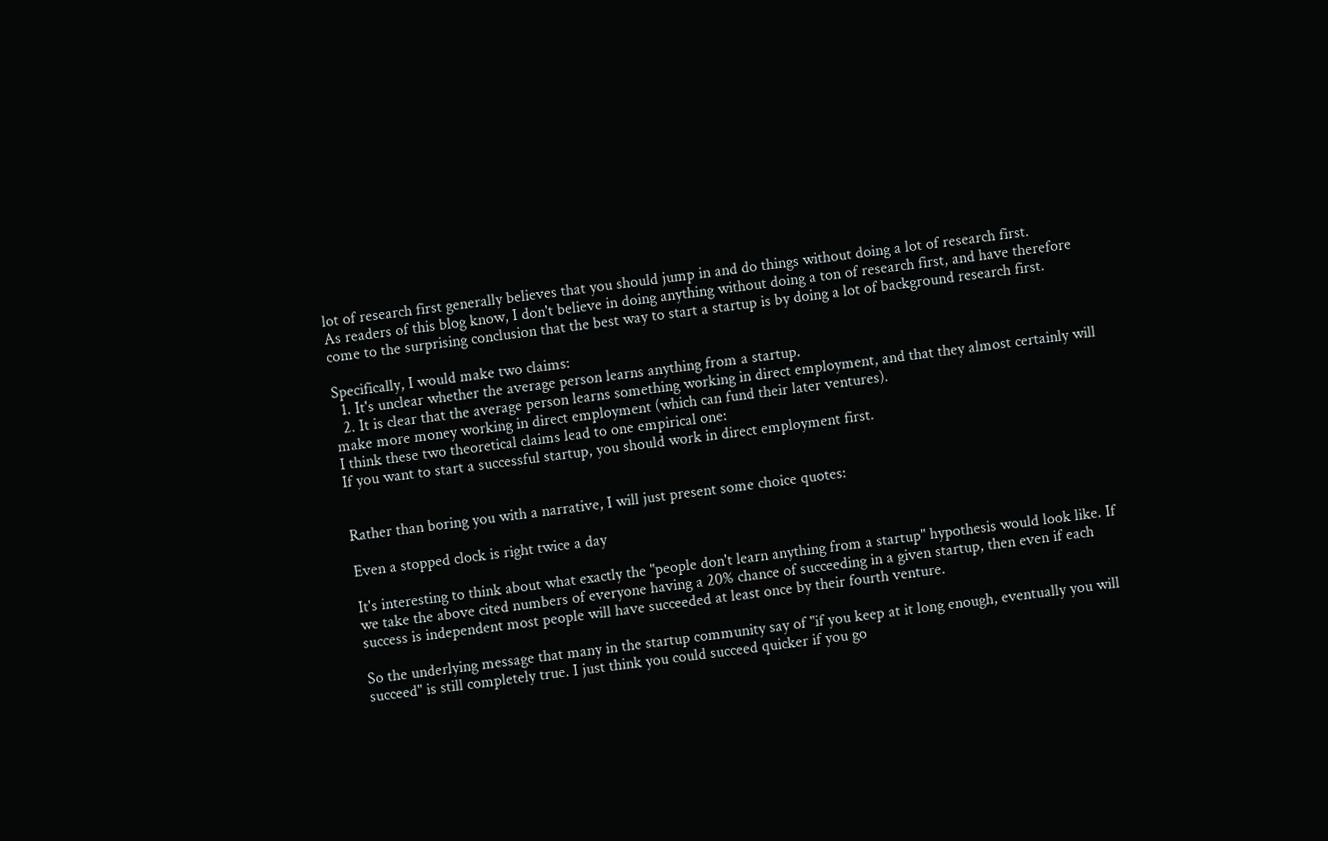lot of research first generally believes that you should jump in and do things without doing a lot of research first.
As readers of this blog know, I don't believe in doing anything without doing a ton of research first, and have therefore come to the surprising conclusion that the best way to start a startup is by doing a lot of background research first.

Specifically, I would make two claims:
  1. It's unclear whether the average person learns anything from a startup.
  2. It is clear that the average person learns something working in direct employment, and that they almost certainly will make more money working in direct employment (which can fund their later ventures).
I think these two theoretical claims lead to one empirical one:
If you want to start a successful startup, you should work in direct employment first.


Rather than boring you with a narrative, I will just present some choice quotes:

Even a stopped clock is right twice a day

It's interesting to think about what exactly the "people don't learn anything from a startup" hypothesis would look like. If we take the above cited numbers of everyone having a 20% chance of succeeding in a given startup, then even if each success is independent most people will have succeeded at least once by their fourth venture.

So the underlying message that many in the startup community say of "if you keep at it long enough, eventually you will succeed" is still completely true. I just think you could succeed quicker if you go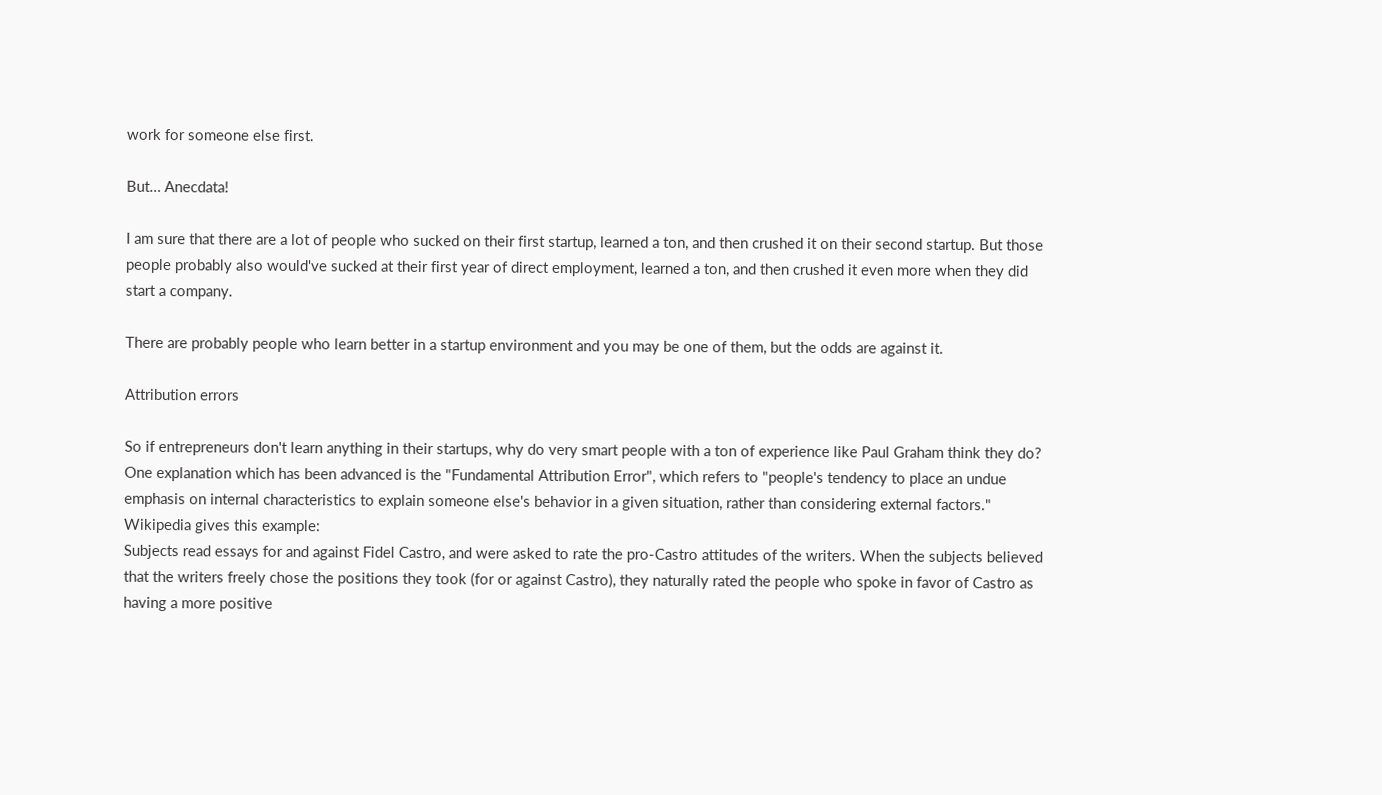work for someone else first.

But… Anecdata!

I am sure that there are a lot of people who sucked on their first startup, learned a ton, and then crushed it on their second startup. But those people probably also would've sucked at their first year of direct employment, learned a ton, and then crushed it even more when they did start a company.

There are probably people who learn better in a startup environment and you may be one of them, but the odds are against it.

Attribution errors

So if entrepreneurs don't learn anything in their startups, why do very smart people with a ton of experience like Paul Graham think they do? One explanation which has been advanced is the "Fundamental Attribution Error", which refers to "people's tendency to place an undue emphasis on internal characteristics to explain someone else's behavior in a given situation, rather than considering external factors." Wikipedia gives this example:
Subjects read essays for and against Fidel Castro, and were asked to rate the pro-Castro attitudes of the writers. When the subjects believed that the writers freely chose the positions they took (for or against Castro), they naturally rated the people who spoke in favor of Castro as having a more positive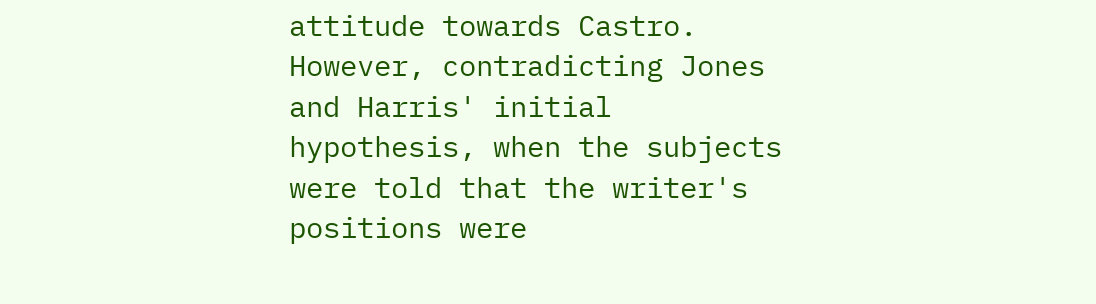attitude towards Castro. However, contradicting Jones and Harris' initial hypothesis, when the subjects were told that the writer's positions were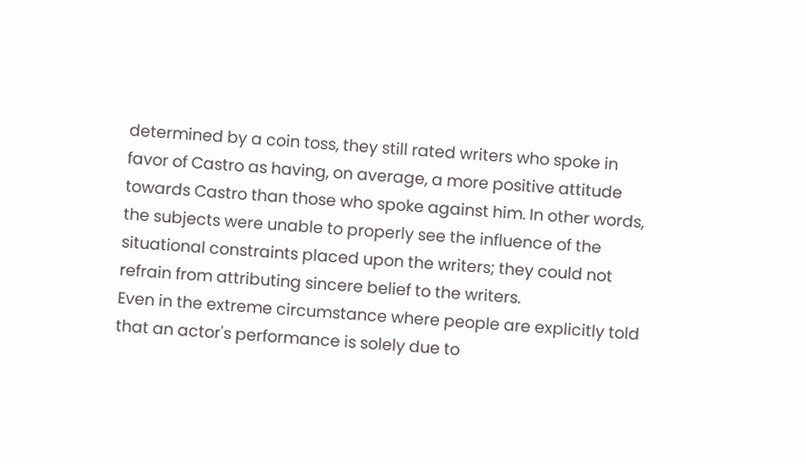determined by a coin toss, they still rated writers who spoke in favor of Castro as having, on average, a more positive attitude towards Castro than those who spoke against him. In other words, the subjects were unable to properly see the influence of the situational constraints placed upon the writers; they could not refrain from attributing sincere belief to the writers.
Even in the extreme circumstance where people are explicitly told that an actor's performance is solely due to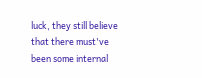luck, they still believe that there must've been some internal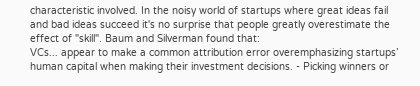characteristic involved. In the noisy world of startups where great ideas fail and bad ideas succeed it's no surprise that people greatly overestimate the effect of "skill". Baum and Silverman found that:
VCs... appear to make a common attribution error overemphasizing startups’ human capital when making their investment decisions. - Picking winners or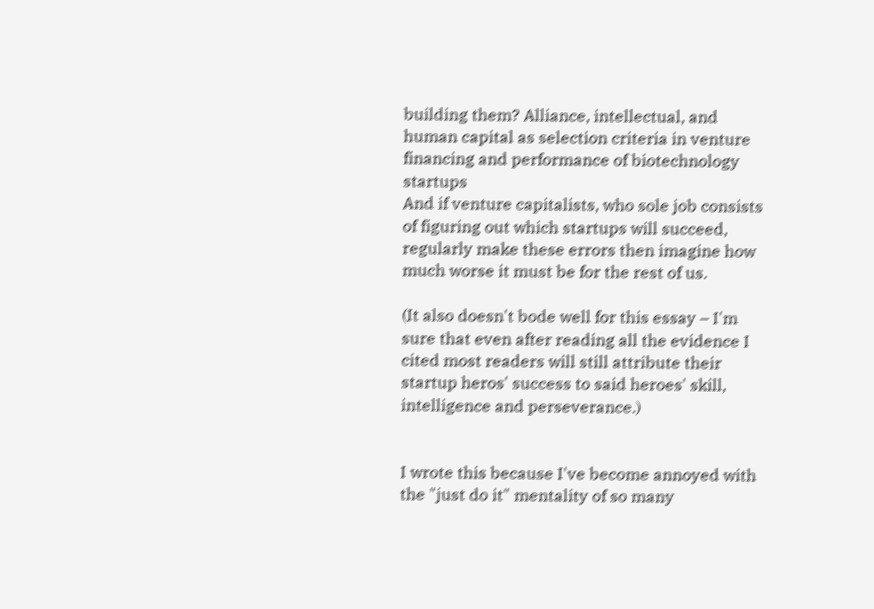building them? Alliance, intellectual, and human capital as selection criteria in venture financing and performance of biotechnology startups
And if venture capitalists, who sole job consists of figuring out which startups will succeed, regularly make these errors then imagine how much worse it must be for the rest of us.

(It also doesn't bode well for this essay – I'm sure that even after reading all the evidence I cited most readers will still attribute their startup heros' success to said heroes' skill, intelligence and perseverance.)


I wrote this because I've become annoyed with the "just do it" mentality of so many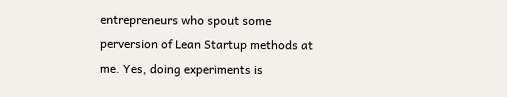entrepreneurs who spout some perversion of Lean Startup methods at me. Yes, doing experiments is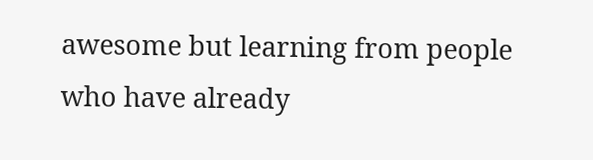awesome but learning from people who have already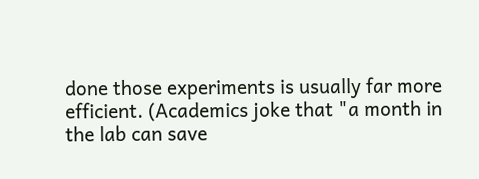done those experiments is usually far more efficient. (Academics joke that "a month in the lab can save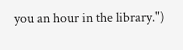you an hour in the library.")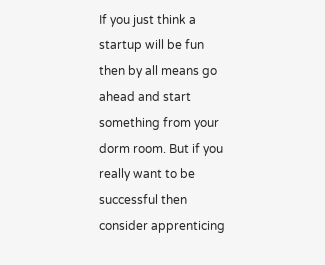If you just think a startup will be fun then by all means go ahead and start something from your dorm room. But if you really want to be successful then consider apprenticing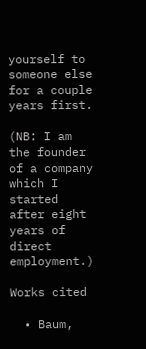yourself to someone else for a couple years first.

(NB: I am the founder of a company which I started after eight years of direct employment.)

Works cited

  • Baum,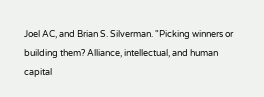Joel AC, and Brian S. Silverman. "Picking winners or building them? Alliance, intellectual, and human capital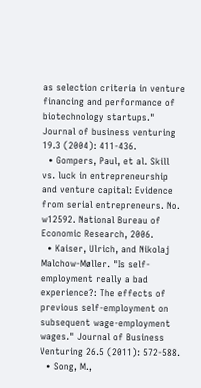as selection criteria in venture financing and performance of biotechnology startups." Journal of business venturing 19.3 (2004): 411-436.
  • Gompers, Paul, et al. Skill vs. luck in entrepreneurship and venture capital: Evidence from serial entrepreneurs. No. w12592. National Bureau of Economic Research, 2006.
  • Kaiser, Ulrich, and Nikolaj Malchow-Møller. "Is self-employment really a bad experience?: The effects of previous self-employment on subsequent wage-employment wages." Journal of Business Venturing 26.5 (2011): 572-588.
  • Song, M.,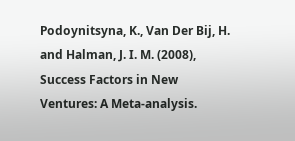Podoynitsyna, K., Van Der Bij, H. and Halman, J. I. M. (2008), Success Factors in New Ventures: A Meta-analysis.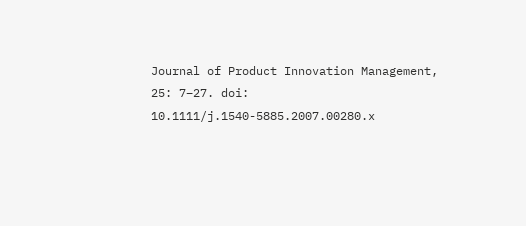Journal of Product Innovation Management, 25: 7–27. doi: 10.1111/j.1540-5885.2007.00280.x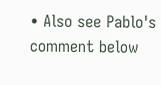• Also see Pablo's comment below